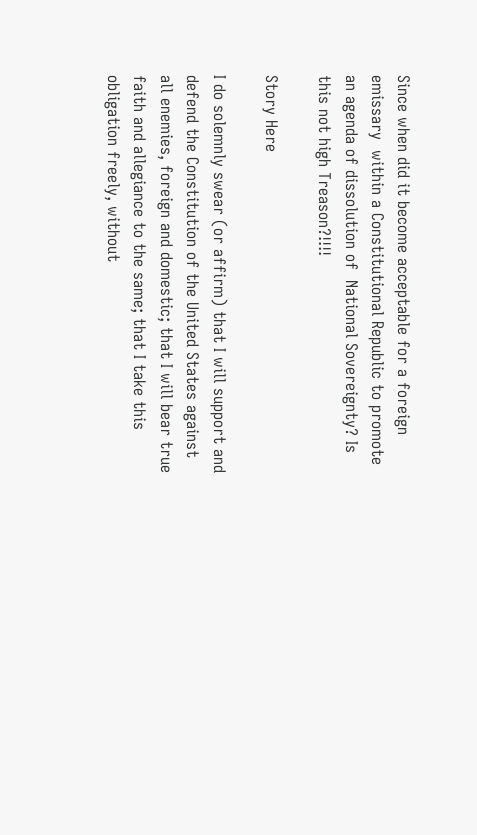Since when did it become acceptable for a foreign emissary  within a Constitutional Republic to promote an agenda of dissolution of  National Sovereignty? Is this not high Treason?!!!!

Story Here

I do solemnly swear (or affirm) that I will support and defend the Constitution of the United States against all enemies, foreign and domestic; that I will bear true faith and allegiance to the same; that I take this obligation freely, without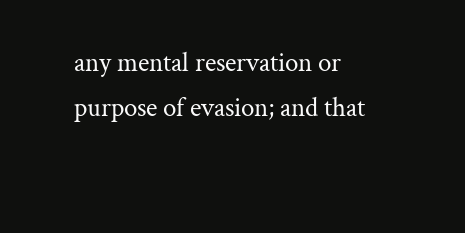any mental reservation or purpose of evasion; and that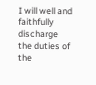I will well and faithfully discharge the duties of the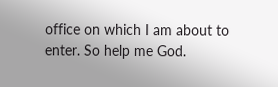office on which I am about to enter. So help me God.